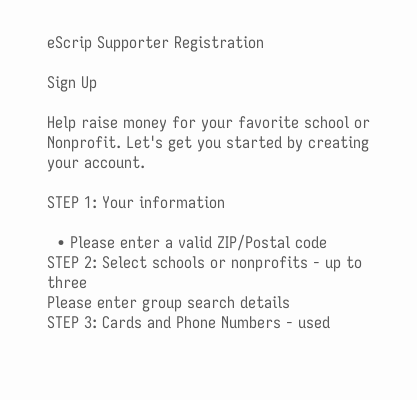eScrip Supporter Registration

Sign Up

Help raise money for your favorite school or Nonprofit. Let's get you started by creating your account.

STEP 1: Your information

  • Please enter a valid ZIP/Postal code
STEP 2: Select schools or nonprofits - up to three
Please enter group search details
STEP 3: Cards and Phone Numbers - used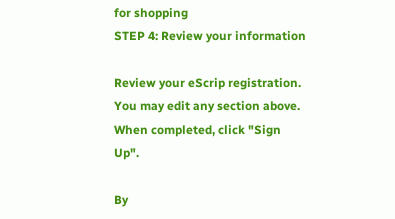for shopping
STEP 4: Review your information

Review your eScrip registration. You may edit any section above. When completed, click "Sign Up".

By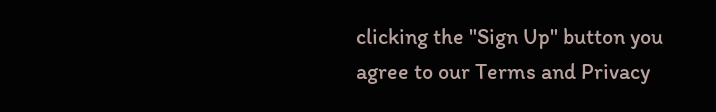clicking the "Sign Up" button you agree to our Terms and Privacy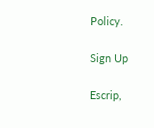Policy.

Sign Up

Escrip,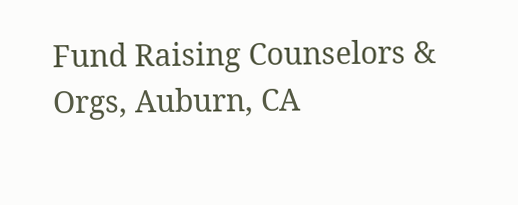Fund Raising Counselors & Orgs, Auburn, CA